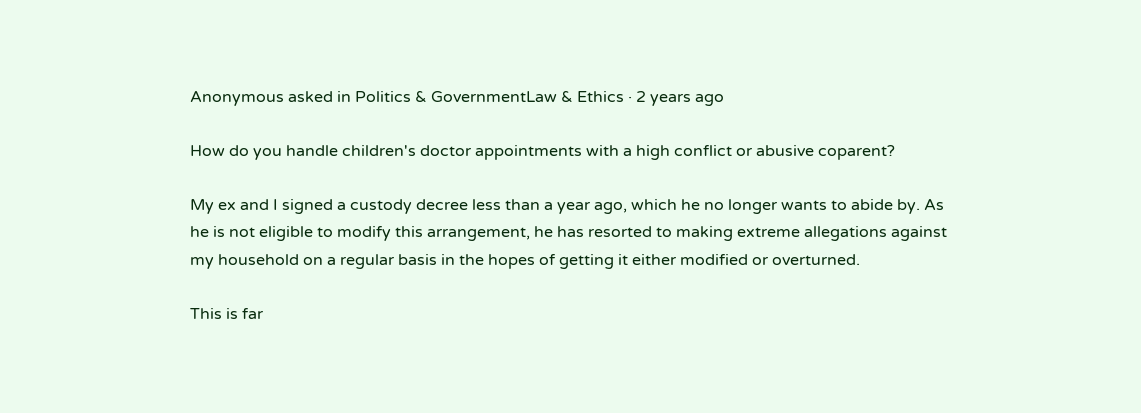Anonymous asked in Politics & GovernmentLaw & Ethics · 2 years ago

How do you handle children's doctor appointments with a high conflict or abusive coparent?

My ex and I signed a custody decree less than a year ago, which he no longer wants to abide by. As he is not eligible to modify this arrangement, he has resorted to making extreme allegations against my household on a regular basis in the hopes of getting it either modified or overturned.

This is far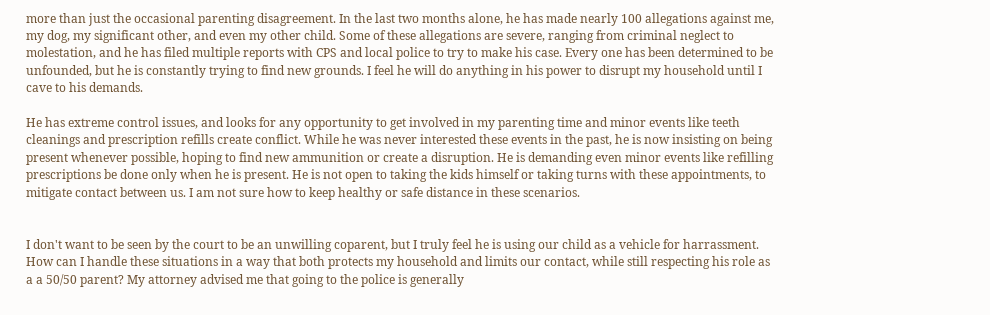more than just the occasional parenting disagreement. In the last two months alone, he has made nearly 100 allegations against me, my dog, my significant other, and even my other child. Some of these allegations are severe, ranging from criminal neglect to molestation, and he has filed multiple reports with CPS and local police to try to make his case. Every one has been determined to be unfounded, but he is constantly trying to find new grounds. I feel he will do anything in his power to disrupt my household until I cave to his demands.

He has extreme control issues, and looks for any opportunity to get involved in my parenting time and minor events like teeth cleanings and prescription refills create conflict. While he was never interested these events in the past, he is now insisting on being present whenever possible, hoping to find new ammunition or create a disruption. He is demanding even minor events like refilling prescriptions be done only when he is present. He is not open to taking the kids himself or taking turns with these appointments, to mitigate contact between us. I am not sure how to keep healthy or safe distance in these scenarios.


I don't want to be seen by the court to be an unwilling coparent, but I truly feel he is using our child as a vehicle for harrassment. How can I handle these situations in a way that both protects my household and limits our contact, while still respecting his role as a a 50/50 parent? My attorney advised me that going to the police is generally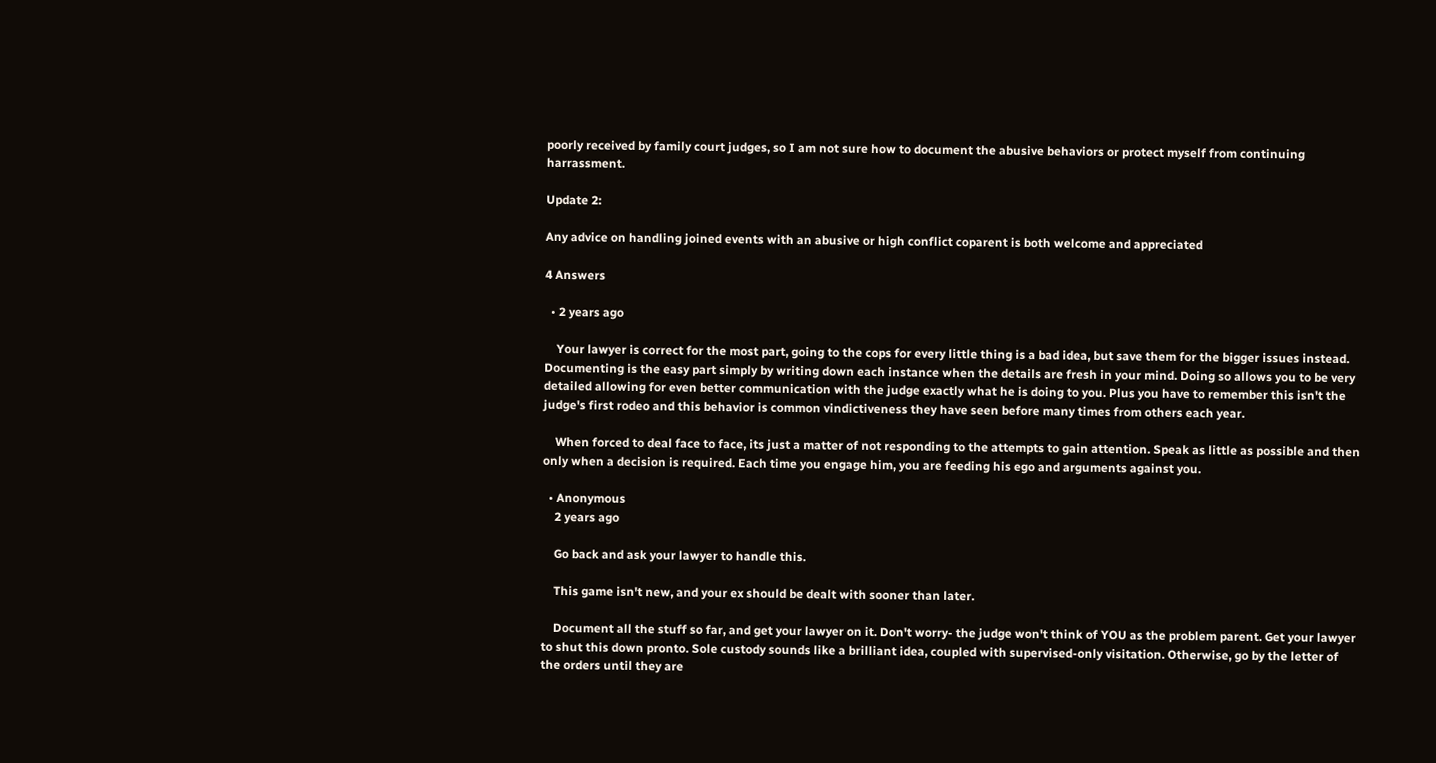poorly received by family court judges, so I am not sure how to document the abusive behaviors or protect myself from continuing harrassment.

Update 2:

Any advice on handling joined events with an abusive or high conflict coparent is both welcome and appreciated

4 Answers

  • 2 years ago

    Your lawyer is correct for the most part, going to the cops for every little thing is a bad idea, but save them for the bigger issues instead. Documenting is the easy part simply by writing down each instance when the details are fresh in your mind. Doing so allows you to be very detailed allowing for even better communication with the judge exactly what he is doing to you. Plus you have to remember this isn't the judge's first rodeo and this behavior is common vindictiveness they have seen before many times from others each year.

    When forced to deal face to face, its just a matter of not responding to the attempts to gain attention. Speak as little as possible and then only when a decision is required. Each time you engage him, you are feeding his ego and arguments against you.

  • Anonymous
    2 years ago

    Go back and ask your lawyer to handle this.

    This game isn't new, and your ex should be dealt with sooner than later.

    Document all the stuff so far, and get your lawyer on it. Don't worry- the judge won't think of YOU as the problem parent. Get your lawyer to shut this down pronto. Sole custody sounds like a brilliant idea, coupled with supervised-only visitation. Otherwise, go by the letter of the orders until they are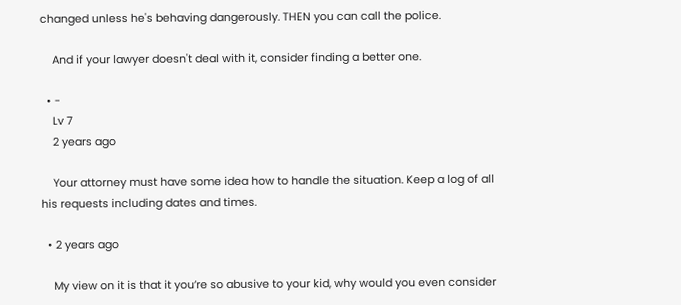changed unless he's behaving dangerously. THEN you can call the police.

    And if your lawyer doesn't deal with it, consider finding a better one.

  • -
    Lv 7
    2 years ago

    Your attorney must have some idea how to handle the situation. Keep a log of all his requests including dates and times.

  • 2 years ago

    My view on it is that it you’re so abusive to your kid, why would you even consider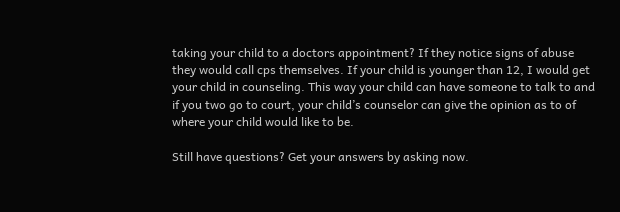taking your child to a doctors appointment? If they notice signs of abuse they would call cps themselves. If your child is younger than 12, I would get your child in counseling. This way your child can have someone to talk to and if you two go to court, your child’s counselor can give the opinion as to of where your child would like to be.

Still have questions? Get your answers by asking now.